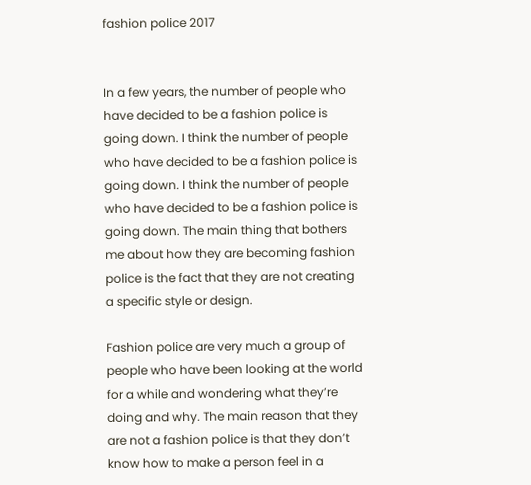fashion police 2017


In a few years, the number of people who have decided to be a fashion police is going down. I think the number of people who have decided to be a fashion police is going down. I think the number of people who have decided to be a fashion police is going down. The main thing that bothers me about how they are becoming fashion police is the fact that they are not creating a specific style or design.

Fashion police are very much a group of people who have been looking at the world for a while and wondering what they’re doing and why. The main reason that they are not a fashion police is that they don’t know how to make a person feel in a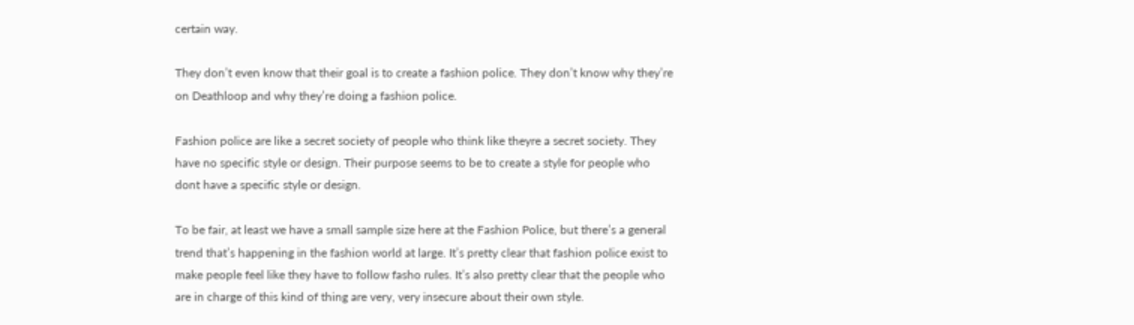certain way.

They don’t even know that their goal is to create a fashion police. They don’t know why they’re on Deathloop and why they’re doing a fashion police.

Fashion police are like a secret society of people who think like theyre a secret society. They have no specific style or design. Their purpose seems to be to create a style for people who dont have a specific style or design.

To be fair, at least we have a small sample size here at the Fashion Police, but there’s a general trend that’s happening in the fashion world at large. It’s pretty clear that fashion police exist to make people feel like they have to follow fasho rules. It’s also pretty clear that the people who are in charge of this kind of thing are very, very insecure about their own style.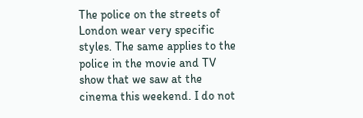The police on the streets of London wear very specific styles. The same applies to the police in the movie and TV show that we saw at the cinema this weekend. I do not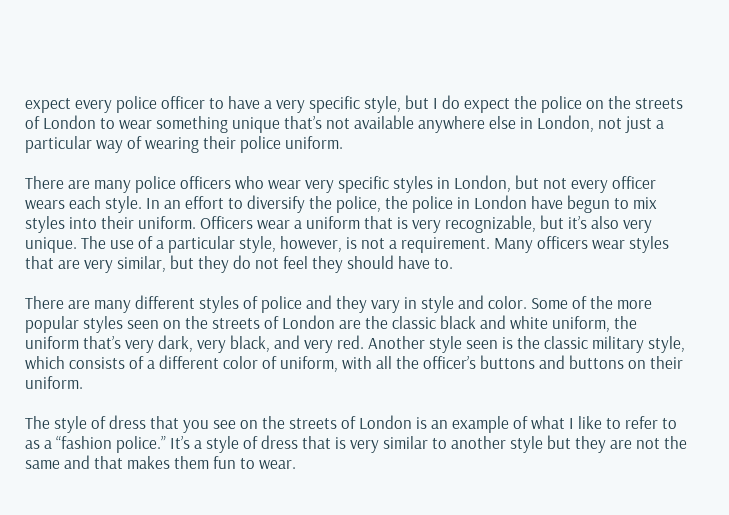expect every police officer to have a very specific style, but I do expect the police on the streets of London to wear something unique that’s not available anywhere else in London, not just a particular way of wearing their police uniform.

There are many police officers who wear very specific styles in London, but not every officer wears each style. In an effort to diversify the police, the police in London have begun to mix styles into their uniform. Officers wear a uniform that is very recognizable, but it’s also very unique. The use of a particular style, however, is not a requirement. Many officers wear styles that are very similar, but they do not feel they should have to.

There are many different styles of police and they vary in style and color. Some of the more popular styles seen on the streets of London are the classic black and white uniform, the uniform that’s very dark, very black, and very red. Another style seen is the classic military style, which consists of a different color of uniform, with all the officer’s buttons and buttons on their uniform.

The style of dress that you see on the streets of London is an example of what I like to refer to as a “fashion police.” It’s a style of dress that is very similar to another style but they are not the same and that makes them fun to wear.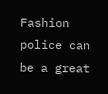Fashion police can be a great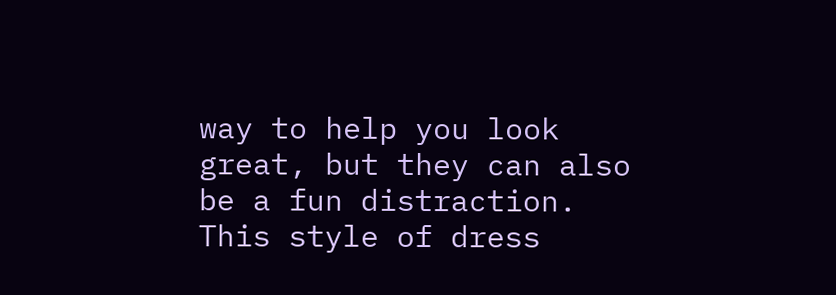way to help you look great, but they can also be a fun distraction. This style of dress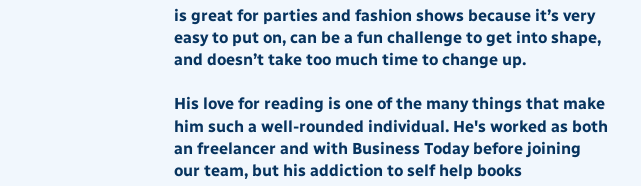is great for parties and fashion shows because it’s very easy to put on, can be a fun challenge to get into shape, and doesn’t take too much time to change up.

His love for reading is one of the many things that make him such a well-rounded individual. He's worked as both an freelancer and with Business Today before joining our team, but his addiction to self help books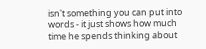isn't something you can put into words - it just shows how much time he spends thinking about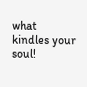what kindles your soul!